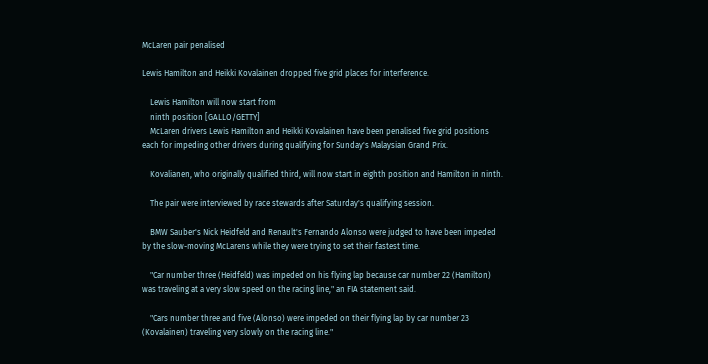McLaren pair penalised

Lewis Hamilton and Heikki Kovalainen dropped five grid places for interference.

    Lewis Hamilton will now start from
    ninth position [GALLO/GETTY]
    McLaren drivers Lewis Hamilton and Heikki Kovalainen have been penalised five grid positions each for impeding other drivers during qualifying for Sunday's Malaysian Grand Prix.

    Kovalianen, who originally qualified third, will now start in eighth position and Hamilton in ninth.

    The pair were interviewed by race stewards after Saturday's qualifying session.

    BMW Sauber's Nick Heidfeld and Renault's Fernando Alonso were judged to have been impeded by the slow-moving McLarens while they were trying to set their fastest time.

    "Car number three (Heidfeld) was impeded on his flying lap because car number 22 (Hamilton) was traveling at a very slow speed on the racing line," an FIA statement said.

    "Cars number three and five (Alonso) were impeded on their flying lap by car number 23 (Kovalainen) traveling very slowly on the racing line."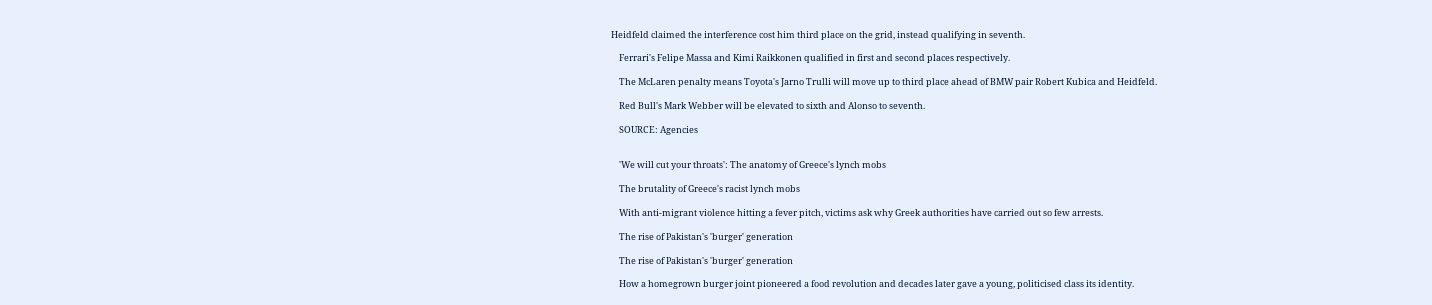Heidfeld claimed the interference cost him third place on the grid, instead qualifying in seventh.

    Ferrari's Felipe Massa and Kimi Raikkonen qualified in first and second places respectively.

    The McLaren penalty means Toyota's Jarno Trulli will move up to third place ahead of BMW pair Robert Kubica and Heidfeld.

    Red Bull's Mark Webber will be elevated to sixth and Alonso to seventh.

    SOURCE: Agencies


    'We will cut your throats': The anatomy of Greece's lynch mobs

    The brutality of Greece's racist lynch mobs

    With anti-migrant violence hitting a fever pitch, victims ask why Greek authorities have carried out so few arrests.

    The rise of Pakistan's 'burger' generation

    The rise of Pakistan's 'burger' generation

    How a homegrown burger joint pioneered a food revolution and decades later gave a young, politicised class its identity.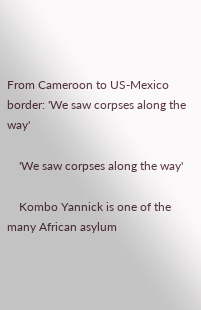From Cameroon to US-Mexico border: 'We saw corpses along the way'

    'We saw corpses along the way'

    Kombo Yannick is one of the many African asylum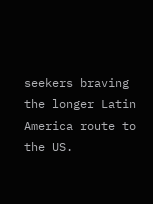seekers braving the longer Latin America route to the US.